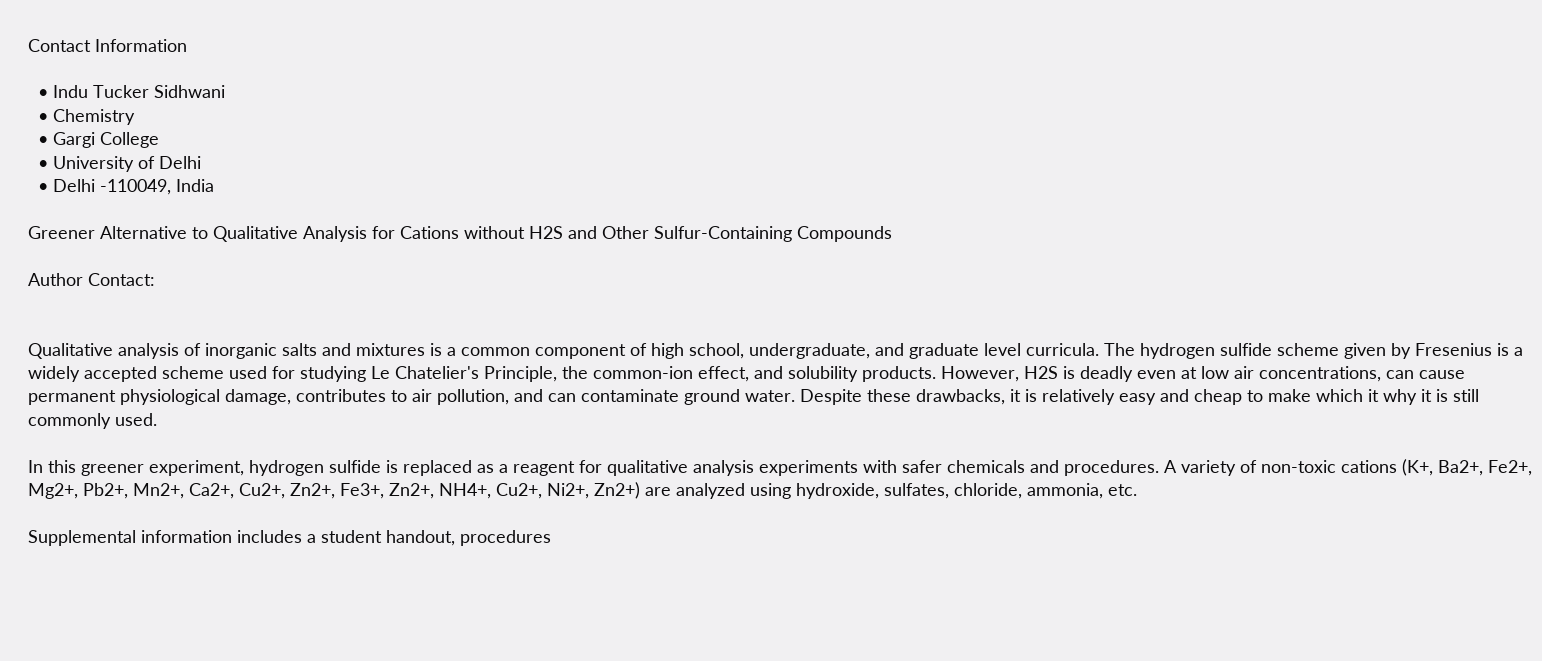Contact Information

  • Indu Tucker Sidhwani
  • Chemistry
  • Gargi College
  • University of Delhi
  • Delhi -110049, India

Greener Alternative to Qualitative Analysis for Cations without H2S and Other Sulfur-Containing Compounds

Author Contact:


Qualitative analysis of inorganic salts and mixtures is a common component of high school, undergraduate, and graduate level curricula. The hydrogen sulfide scheme given by Fresenius is a widely accepted scheme used for studying Le Chatelier's Principle, the common-ion effect, and solubility products. However, H2S is deadly even at low air concentrations, can cause permanent physiological damage, contributes to air pollution, and can contaminate ground water. Despite these drawbacks, it is relatively easy and cheap to make which it why it is still commonly used.

In this greener experiment, hydrogen sulfide is replaced as a reagent for qualitative analysis experiments with safer chemicals and procedures. A variety of non-toxic cations (K+, Ba2+, Fe2+, Mg2+, Pb2+, Mn2+, Ca2+, Cu2+, Zn2+, Fe3+, Zn2+, NH4+, Cu2+, Ni2+, Zn2+) are analyzed using hydroxide, sulfates, chloride, ammonia, etc.

Supplemental information includes a student handout, procedures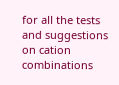for all the tests and suggestions on cation combinations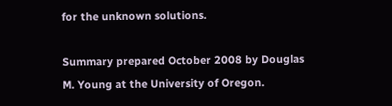for the unknown solutions.

Summary prepared October 2008 by Douglas M. Young at the University of Oregon.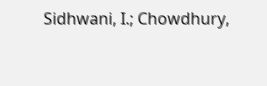Sidhwani, I.; Chowdhury,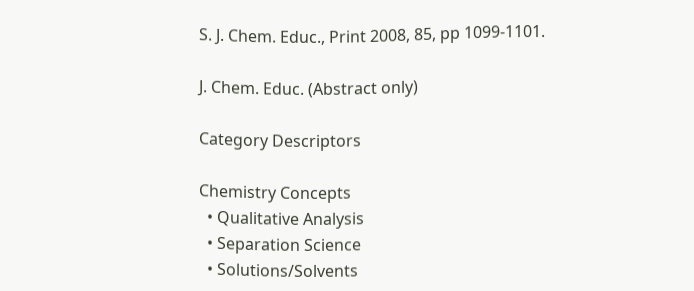S. J. Chem. Educ., Print 2008, 85, pp 1099-1101.

J. Chem. Educ. (Abstract only)

Category Descriptors

Chemistry Concepts
  • Qualitative Analysis
  • Separation Science
  • Solutions/Solvents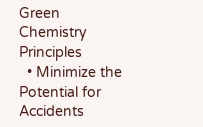Green Chemistry Principles
  • Minimize the Potential for Accidents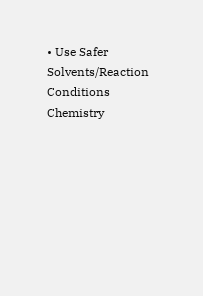• Use Safer Solvents/Reaction Conditions
Chemistry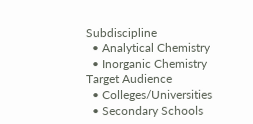Subdiscipline
  • Analytical Chemistry
  • Inorganic Chemistry
Target Audience
  • Colleges/Universities
  • Secondary Schools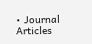• Journal Articles